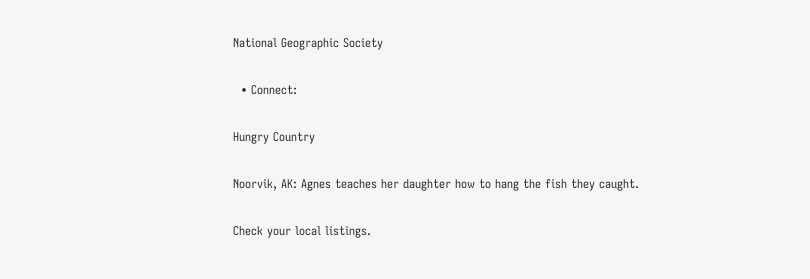National Geographic Society

  • Connect:

Hungry Country

Noorvik, AK: Agnes teaches her daughter how to hang the fish they caught.

Check your local listings.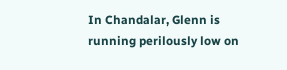In Chandalar, Glenn is running perilously low on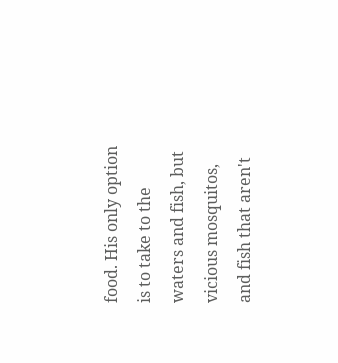food. His only option is to take to the waters and fish, but vicious mosquitos, and fish that aren't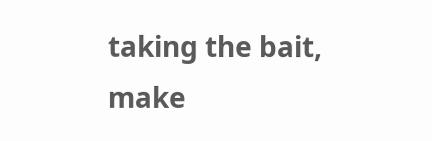taking the bait, make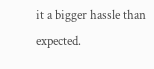it a bigger hassle than expected.